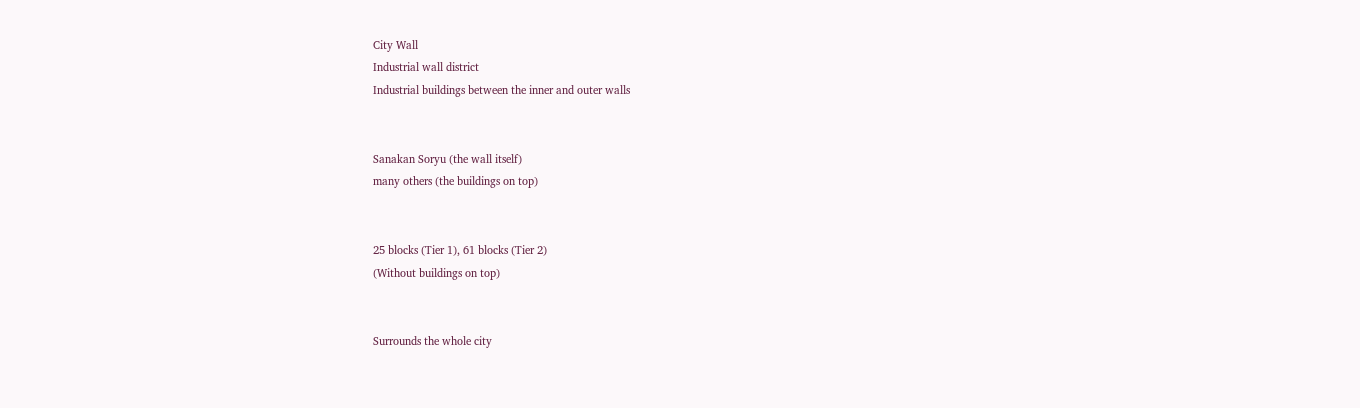City Wall
Industrial wall district
Industrial buildings between the inner and outer walls


Sanakan Soryu (the wall itself)
many others (the buildings on top)


25 blocks (Tier 1), 61 blocks (Tier 2)
(Without buildings on top)


Surrounds the whole city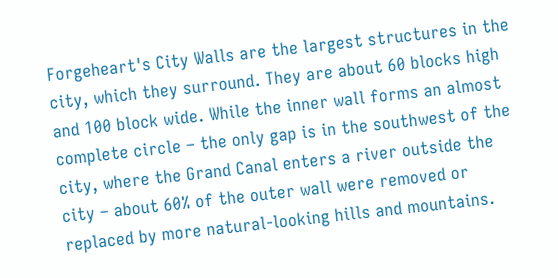Forgeheart's City Walls are the largest structures in the city, which they surround. They are about 60 blocks high and 100 block wide. While the inner wall forms an almost complete circle – the only gap is in the southwest of the city, where the Grand Canal enters a river outside the city – about 60% of the outer wall were removed or replaced by more natural-looking hills and mountains.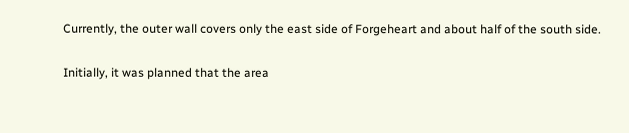Currently, the outer wall covers only the east side of Forgeheart and about half of the south side.

Initially, it was planned that the area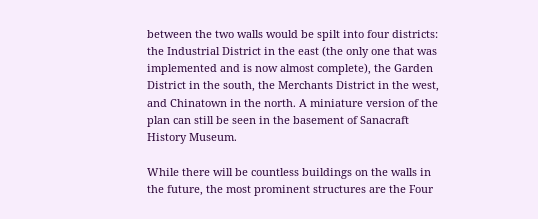between the two walls would be spilt into four districts: the Industrial District in the east (the only one that was implemented and is now almost complete), the Garden District in the south, the Merchants District in the west, and Chinatown in the north. A miniature version of the plan can still be seen in the basement of Sanacraft History Museum.

While there will be countless buildings on the walls in the future, the most prominent structures are the Four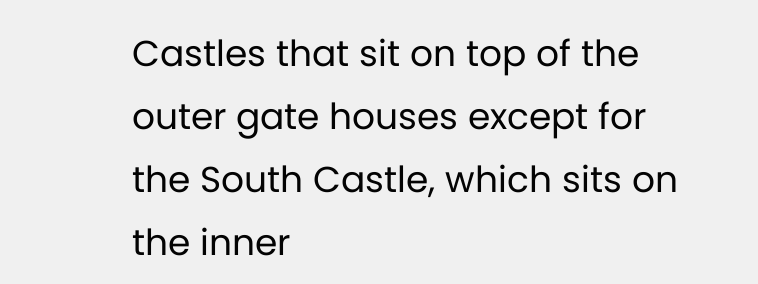Castles that sit on top of the outer gate houses except for the South Castle, which sits on the inner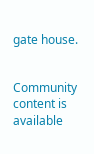gate house.


Community content is available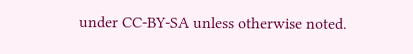under CC-BY-SA unless otherwise noted.